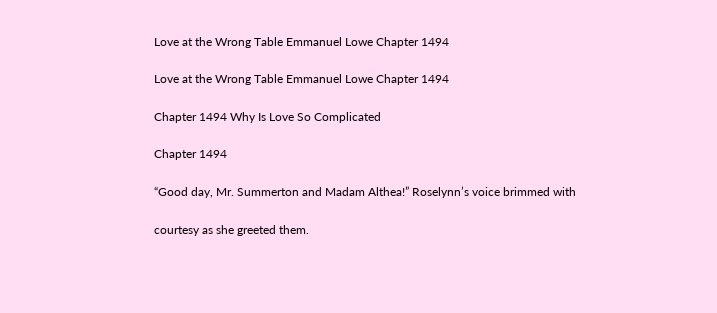Love at the Wrong Table Emmanuel Lowe Chapter 1494

Love at the Wrong Table Emmanuel Lowe Chapter 1494

Chapter 1494 Why Is Love So Complicated

Chapter 1494

“Good day, Mr. Summerton and Madam Althea!” Roselynn’s voice brimmed with

courtesy as she greeted them.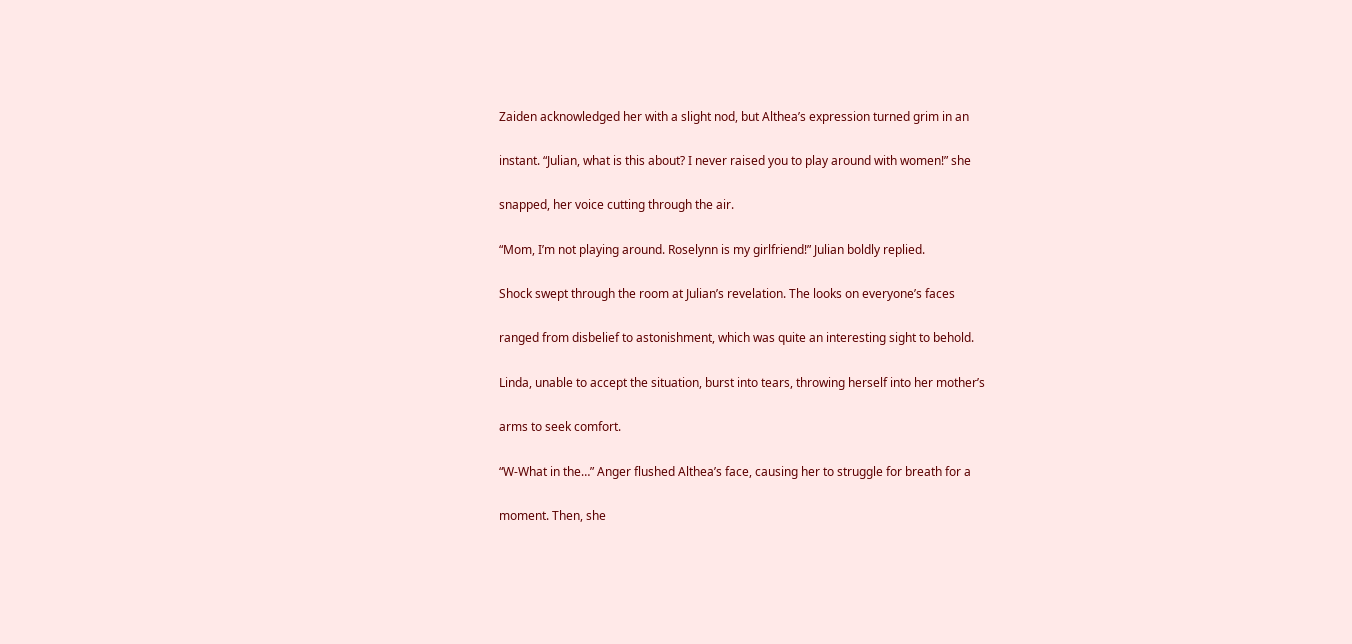Zaiden acknowledged her with a slight nod, but Althea’s expression turned grim in an

instant. “Julian, what is this about? I never raised you to play around with women!” she

snapped, her voice cutting through the air.

“Mom, I’m not playing around. Roselynn is my girlfriend!” Julian boldly replied.

Shock swept through the room at Julian’s revelation. The looks on everyone’s faces

ranged from disbelief to astonishment, which was quite an interesting sight to behold.

Linda, unable to accept the situation, burst into tears, throwing herself into her mother’s

arms to seek comfort.

“W-What in the…” Anger flushed Althea’s face, causing her to struggle for breath for a

moment. Then, she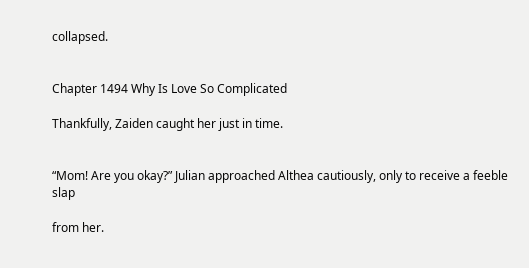collapsed.


Chapter 1494 Why Is Love So Complicated

Thankfully, Zaiden caught her just in time.


“Mom! Are you okay?” Julian approached Althea cautiously, only to receive a feeble slap

from her.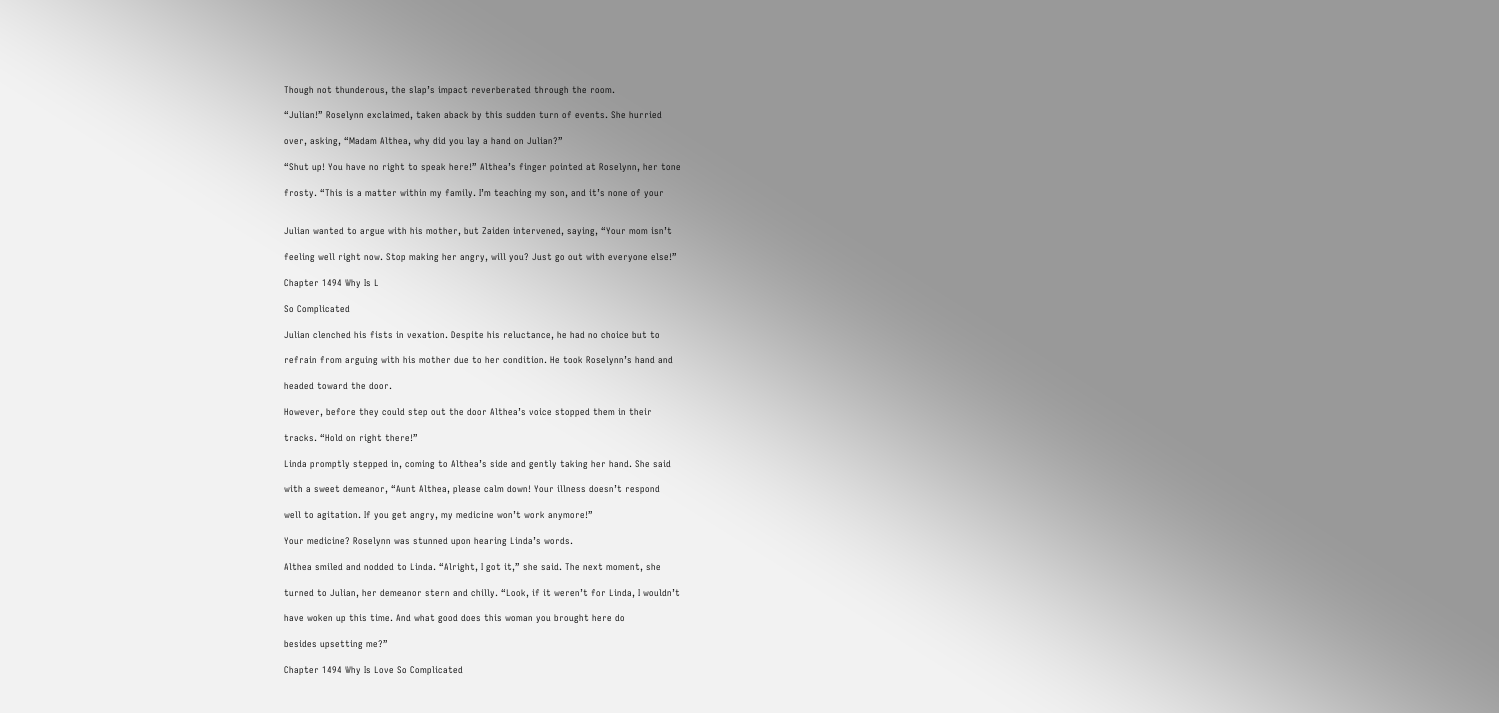Though not thunderous, the slap’s impact reverberated through the room.

“Julian!” Roselynn exclaimed, taken aback by this sudden turn of events. She hurried

over, asking, “Madam Althea, why did you lay a hand on Julian?”

“Shut up! You have no right to speak here!” Althea’s finger pointed at Roselynn, her tone

frosty. “This is a matter within my family. I’m teaching my son, and it’s none of your


Julian wanted to argue with his mother, but Zaiden intervened, saying, “Your mom isn’t

feeling well right now. Stop making her angry, will you? Just go out with everyone else!”

Chapter 1494 Why Is L

So Complicated

Julian clenched his fists in vexation. Despite his reluctance, he had no choice but to

refrain from arguing with his mother due to her condition. He took Roselynn’s hand and

headed toward the door.

However, before they could step out the door Althea’s voice stopped them in their

tracks. “Hold on right there!”

Linda promptly stepped in, coming to Althea’s side and gently taking her hand. She said

with a sweet demeanor, “Aunt Althea, please calm down! Your illness doesn’t respond

well to agitation. If you get angry, my medicine won’t work anymore!”

Your medicine? Roselynn was stunned upon hearing Linda’s words.

Althea smiled and nodded to Linda. “Alright, I got it,” she said. The next moment, she

turned to Julian, her demeanor stern and chilly. “Look, if it weren’t for Linda, I wouldn’t

have woken up this time. And what good does this woman you brought here do

besides upsetting me?”

Chapter 1494 Why Is Love So Complicated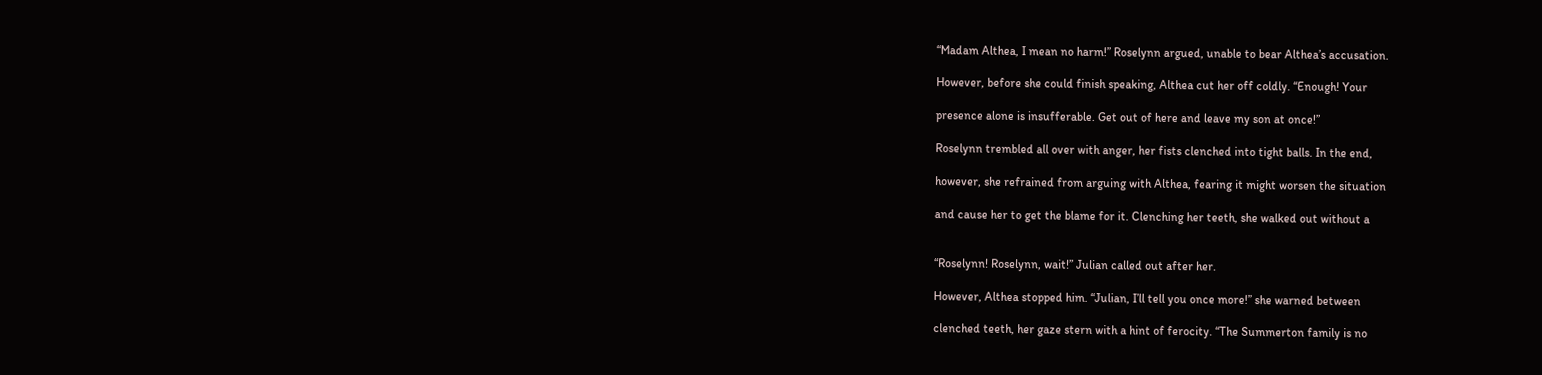“Madam Althea, I mean no harm!” Roselynn argued, unable to bear Althea’s accusation.

However, before she could finish speaking, Althea cut her off coldly. “Enough! Your

presence alone is insufferable. Get out of here and leave my son at once!”

Roselynn trembled all over with anger, her fists clenched into tight balls. In the end,

however, she refrained from arguing with Althea, fearing it might worsen the situation

and cause her to get the blame for it. Clenching her teeth, she walked out without a


“Roselynn! Roselynn, wait!” Julian called out after her.

However, Althea stopped him. “Julian, I’ll tell you once more!” she warned between

clenched teeth, her gaze stern with a hint of ferocity. “The Summerton family is no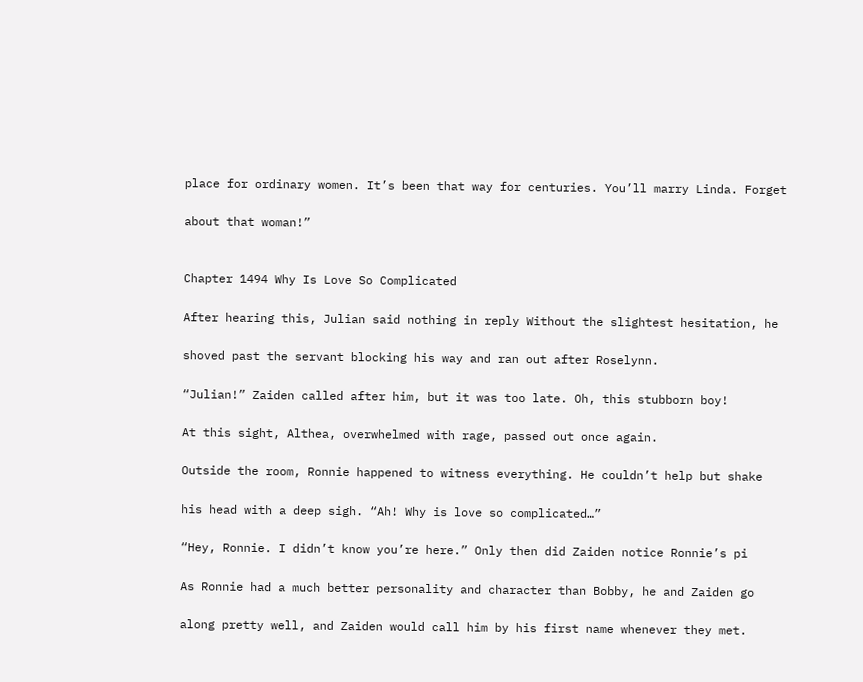place for ordinary women. It’s been that way for centuries. You’ll marry Linda. Forget

about that woman!”


Chapter 1494 Why Is Love So Complicated

After hearing this, Julian said nothing in reply Without the slightest hesitation, he

shoved past the servant blocking his way and ran out after Roselynn.

“Julian!” Zaiden called after him, but it was too late. Oh, this stubborn boy!

At this sight, Althea, overwhelmed with rage, passed out once again.

Outside the room, Ronnie happened to witness everything. He couldn’t help but shake

his head with a deep sigh. “Ah! Why is love so complicated…”

“Hey, Ronnie. I didn’t know you’re here.” Only then did Zaiden notice Ronnie’s pi

As Ronnie had a much better personality and character than Bobby, he and Zaiden go

along pretty well, and Zaiden would call him by his first name whenever they met.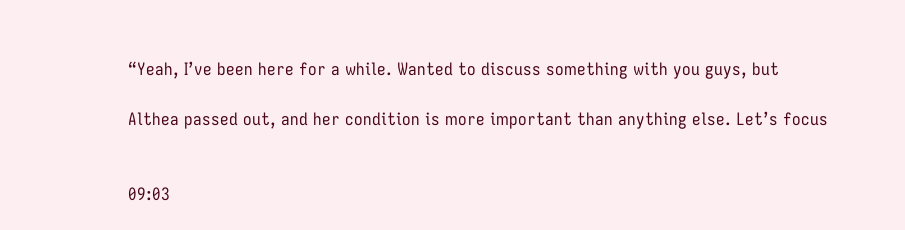“Yeah, I’ve been here for a while. Wanted to discuss something with you guys, but

Althea passed out, and her condition is more important than anything else. Let’s focus


09:03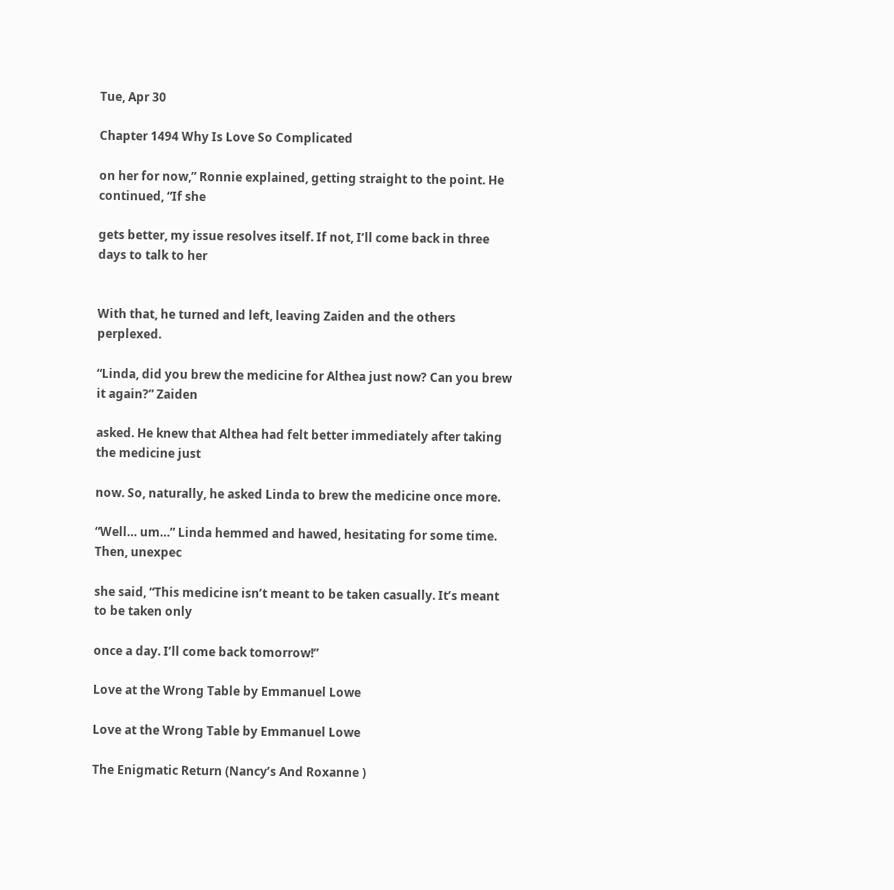Tue, Apr 30

Chapter 1494 Why Is Love So Complicated

on her for now,” Ronnie explained, getting straight to the point. He continued, “If she

gets better, my issue resolves itself. If not, I’ll come back in three days to talk to her


With that, he turned and left, leaving Zaiden and the others perplexed.

“Linda, did you brew the medicine for Althea just now? Can you brew it again?” Zaiden

asked. He knew that Althea had felt better immediately after taking the medicine just

now. So, naturally, he asked Linda to brew the medicine once more.

“Well… um…” Linda hemmed and hawed, hesitating for some time. Then, unexpec

she said, “This medicine isn’t meant to be taken casually. It’s meant to be taken only

once a day. I’ll come back tomorrow!”

Love at the Wrong Table by Emmanuel Lowe

Love at the Wrong Table by Emmanuel Lowe

The Enigmatic Return (Nancy’s And Roxanne )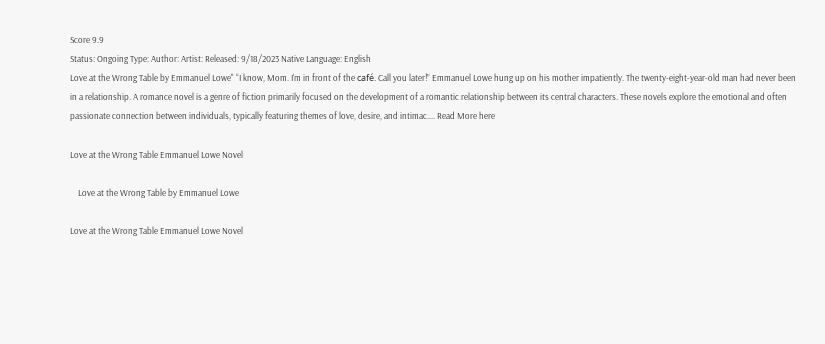Score 9.9
Status: Ongoing Type: Author: Artist: Released: 9/18/2023 Native Language: English
Love at the Wrong Table by Emmanuel Lowe" “I know, Mom. I'm in front of the café. Call you later!” Emmanuel Lowe hung up on his mother impatiently. The twenty-eight-year-old man had never been in a relationship. A romance novel is a genre of fiction primarily focused on the development of a romantic relationship between its central characters. These novels explore the emotional and often passionate connection between individuals, typically featuring themes of love, desire, and intimac.... Read More here

Love at the Wrong Table Emmanuel Lowe Novel

    Love at the Wrong Table by Emmanuel Lowe

Love at the Wrong Table Emmanuel Lowe Novel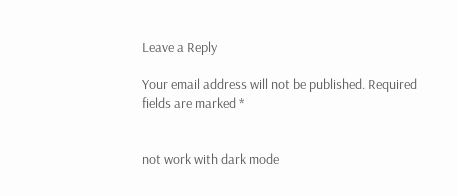Leave a Reply

Your email address will not be published. Required fields are marked *


not work with dark mode